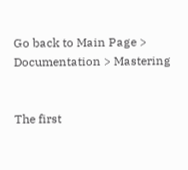Go back to Main Page > Documentation > Mastering


The first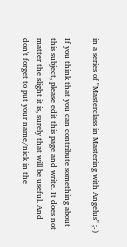in a series of "Masterclass in Mastering with Angelus" ;-)

If you think that you can contribute something about this subject, please edit this page and write. It does not matter the slight it is, surely that will be useful. And don't forget to put your name/nick in the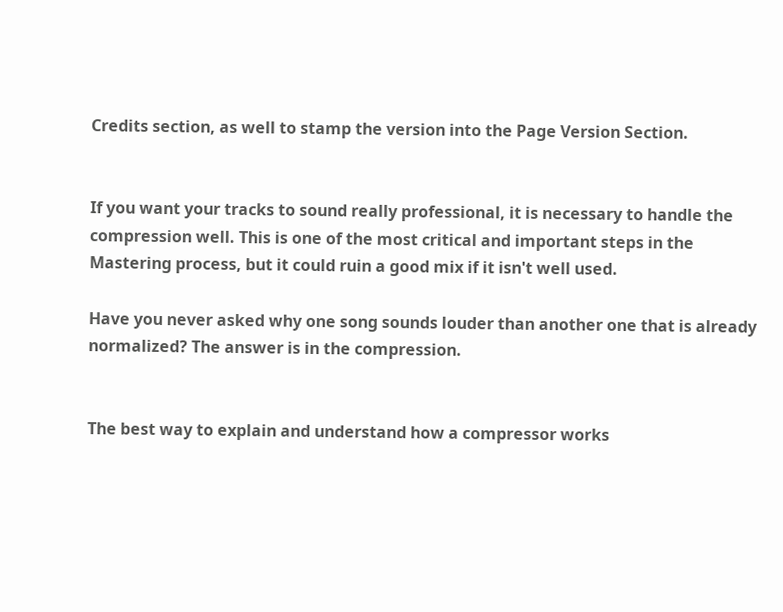Credits section, as well to stamp the version into the Page Version Section.


If you want your tracks to sound really professional, it is necessary to handle the compression well. This is one of the most critical and important steps in the Mastering process, but it could ruin a good mix if it isn't well used.

Have you never asked why one song sounds louder than another one that is already normalized? The answer is in the compression.


The best way to explain and understand how a compressor works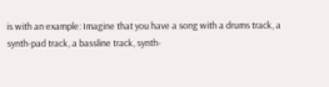is with an example: Imagine that you have a song with a drums track, a synth-pad track, a bassline track, synth-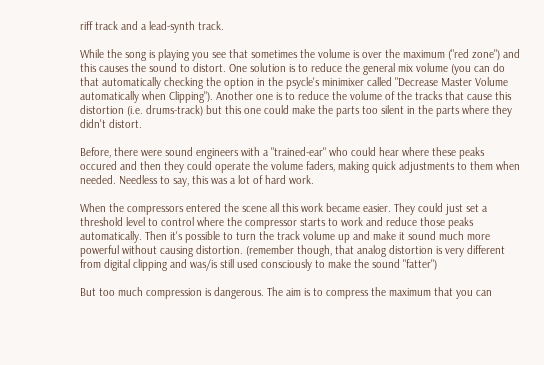riff track and a lead-synth track.

While the song is playing you see that sometimes the volume is over the maximum ("red zone") and this causes the sound to distort. One solution is to reduce the general mix volume (you can do that automatically checking the option in the psycle's minimixer called "Decrease Master Volume automatically when Clipping"). Another one is to reduce the volume of the tracks that cause this distortion (i.e. drums-track) but this one could make the parts too silent in the parts where they didn't distort.

Before, there were sound engineers with a "trained-ear" who could hear where these peaks occured and then they could operate the volume faders, making quick adjustments to them when needed. Needless to say, this was a lot of hard work.

When the compressors entered the scene all this work became easier. They could just set a threshold level to control where the compressor starts to work and reduce those peaks automatically. Then it's possible to turn the track volume up and make it sound much more powerful without causing distortion. (remember though, that analog distortion is very different from digital clipping and was/is still used consciously to make the sound "fatter")

But too much compression is dangerous. The aim is to compress the maximum that you can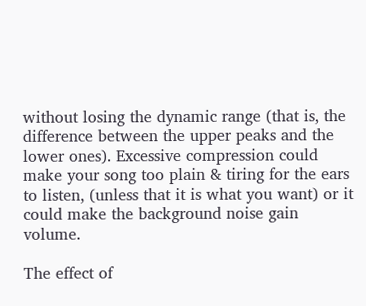without losing the dynamic range (that is, the difference between the upper peaks and the lower ones). Excessive compression could make your song too plain & tiring for the ears to listen, (unless that it is what you want) or it could make the background noise gain volume.

The effect of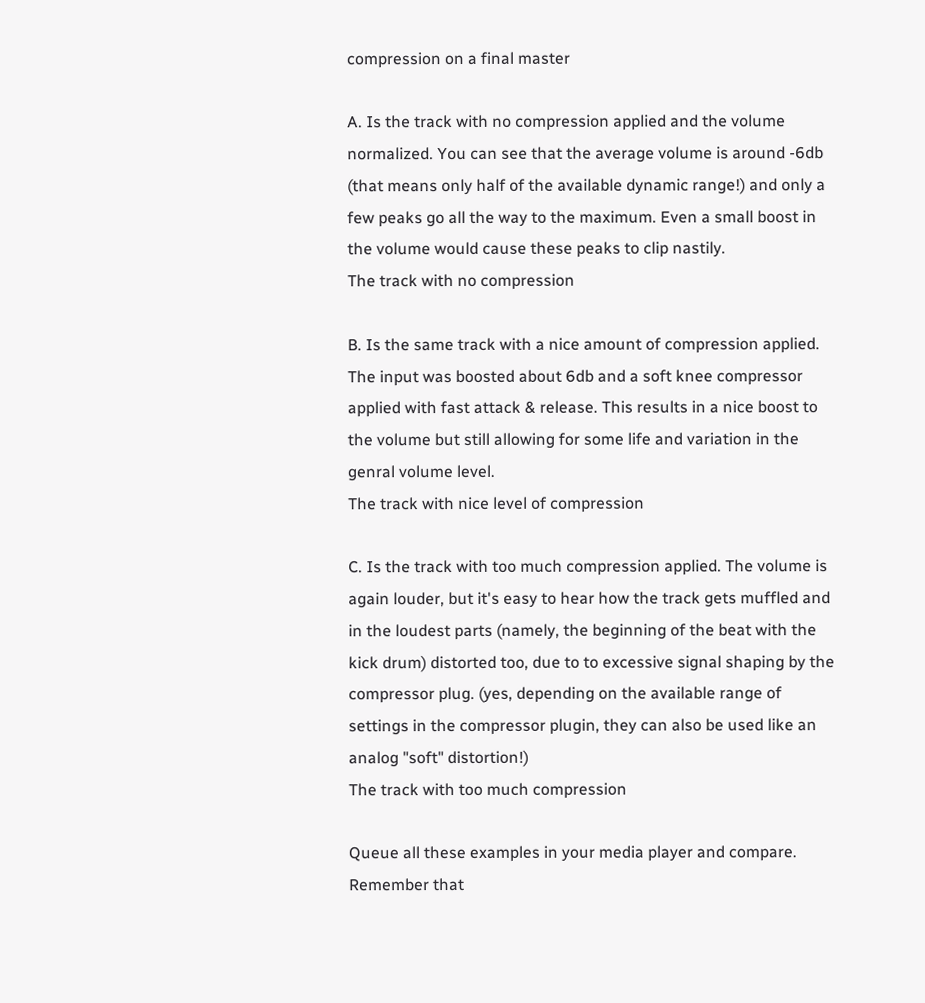compression on a final master

A. Is the track with no compression applied and the volume normalized. You can see that the average volume is around -6db (that means only half of the available dynamic range!) and only a few peaks go all the way to the maximum. Even a small boost in the volume would cause these peaks to clip nastily.
The track with no compression

B. Is the same track with a nice amount of compression applied. The input was boosted about 6db and a soft knee compressor applied with fast attack & release. This results in a nice boost to the volume but still allowing for some life and variation in the genral volume level.
The track with nice level of compression

C. Is the track with too much compression applied. The volume is again louder, but it's easy to hear how the track gets muffled and in the loudest parts (namely, the beginning of the beat with the kick drum) distorted too, due to to excessive signal shaping by the compressor plug. (yes, depending on the available range of settings in the compressor plugin, they can also be used like an analog "soft" distortion!)
The track with too much compression

Queue all these examples in your media player and compare. Remember that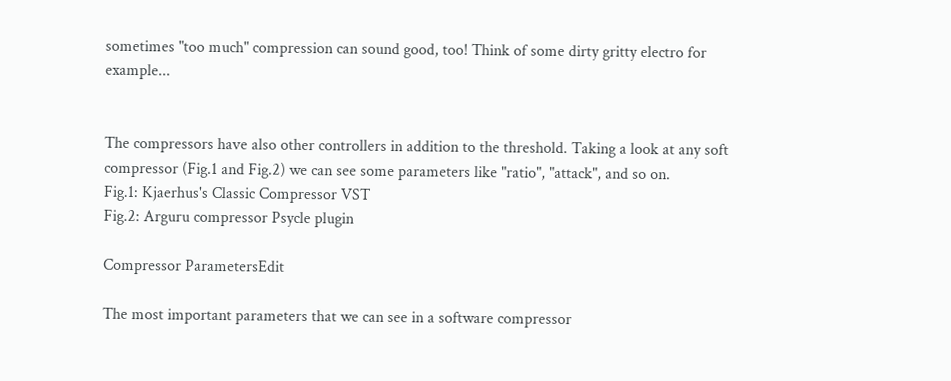sometimes "too much" compression can sound good, too! Think of some dirty gritty electro for example...


The compressors have also other controllers in addition to the threshold. Taking a look at any soft compressor (Fig.1 and Fig.2) we can see some parameters like "ratio", "attack", and so on.
Fig.1: Kjaerhus's Classic Compressor VST
Fig.2: Arguru compressor Psycle plugin

Compressor ParametersEdit

The most important parameters that we can see in a software compressor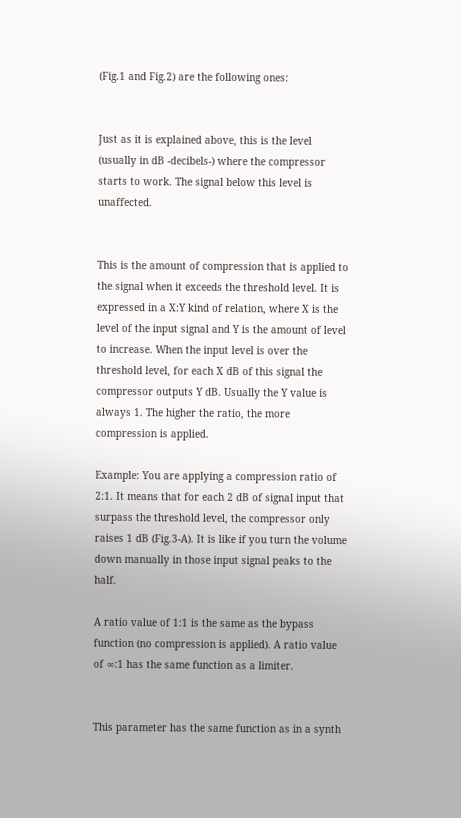(Fig.1 and Fig.2) are the following ones:


Just as it is explained above, this is the level (usually in dB -decibels-) where the compressor starts to work. The signal below this level is unaffected.


This is the amount of compression that is applied to the signal when it exceeds the threshold level. It is expressed in a X:Y kind of relation, where X is the level of the input signal and Y is the amount of level to increase. When the input level is over the threshold level, for each X dB of this signal the compressor outputs Y dB. Usually the Y value is always 1. The higher the ratio, the more compression is applied.

Example: You are applying a compression ratio of 2:1. It means that for each 2 dB of signal input that surpass the threshold level, the compressor only raises 1 dB (Fig.3-A). It is like if you turn the volume down manually in those input signal peaks to the half.

A ratio value of 1:1 is the same as the bypass function (no compression is applied). A ratio value of ∞:1 has the same function as a limiter.


This parameter has the same function as in a synth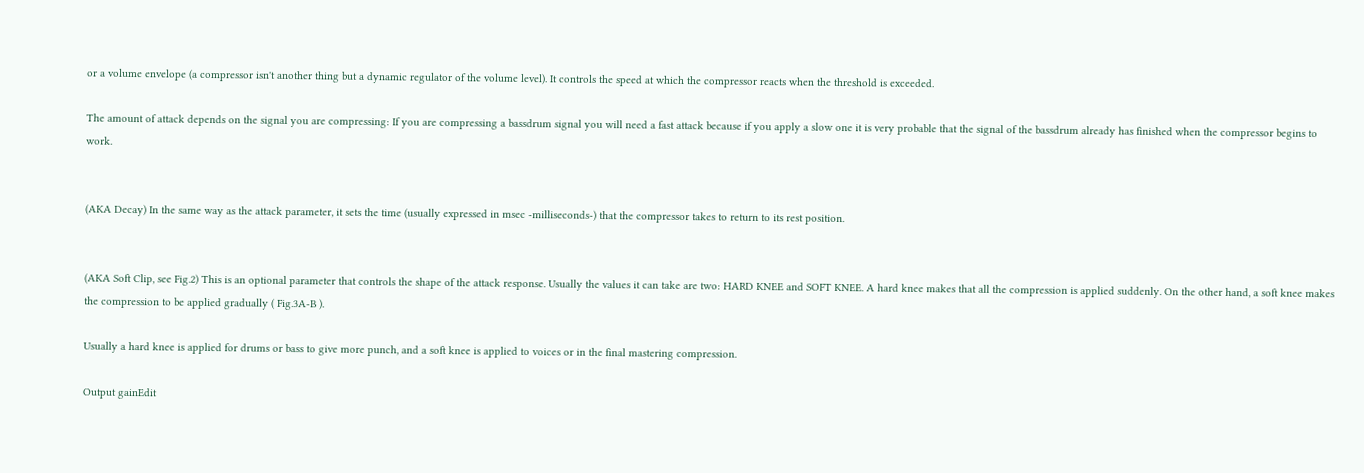or a volume envelope (a compressor isn't another thing but a dynamic regulator of the volume level). It controls the speed at which the compressor reacts when the threshold is exceeded.

The amount of attack depends on the signal you are compressing: If you are compressing a bassdrum signal you will need a fast attack because if you apply a slow one it is very probable that the signal of the bassdrum already has finished when the compressor begins to work.


(AKA Decay) In the same way as the attack parameter, it sets the time (usually expressed in msec -milliseconds-) that the compressor takes to return to its rest position.


(AKA Soft Clip, see Fig.2) This is an optional parameter that controls the shape of the attack response. Usually the values it can take are two: HARD KNEE and SOFT KNEE. A hard knee makes that all the compression is applied suddenly. On the other hand, a soft knee makes the compression to be applied gradually ( Fig.3A-B ).

Usually a hard knee is applied for drums or bass to give more punch, and a soft knee is applied to voices or in the final mastering compression.

Output gainEdit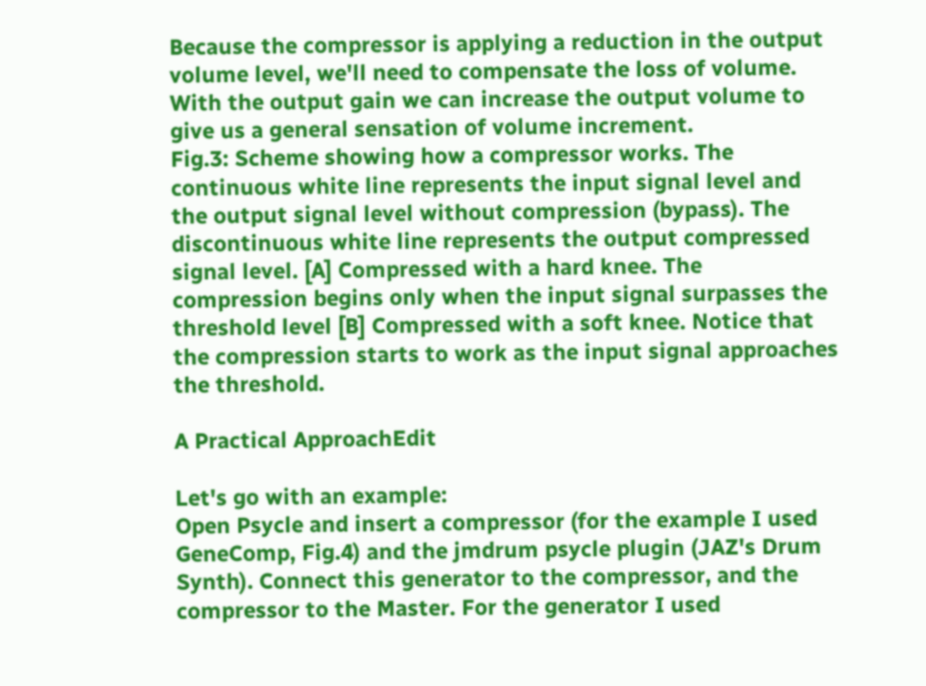Because the compressor is applying a reduction in the output volume level, we'll need to compensate the loss of volume. With the output gain we can increase the output volume to give us a general sensation of volume increment.
Fig.3: Scheme showing how a compressor works. The continuous white line represents the input signal level and the output signal level without compression (bypass). The discontinuous white line represents the output compressed signal level. [A] Compressed with a hard knee. The compression begins only when the input signal surpasses the threshold level [B] Compressed with a soft knee. Notice that the compression starts to work as the input signal approaches the threshold.

A Practical ApproachEdit

Let's go with an example:
Open Psycle and insert a compressor (for the example I used GeneComp, Fig.4) and the jmdrum psycle plugin (JAZ's Drum Synth). Connect this generator to the compressor, and the compressor to the Master. For the generator I used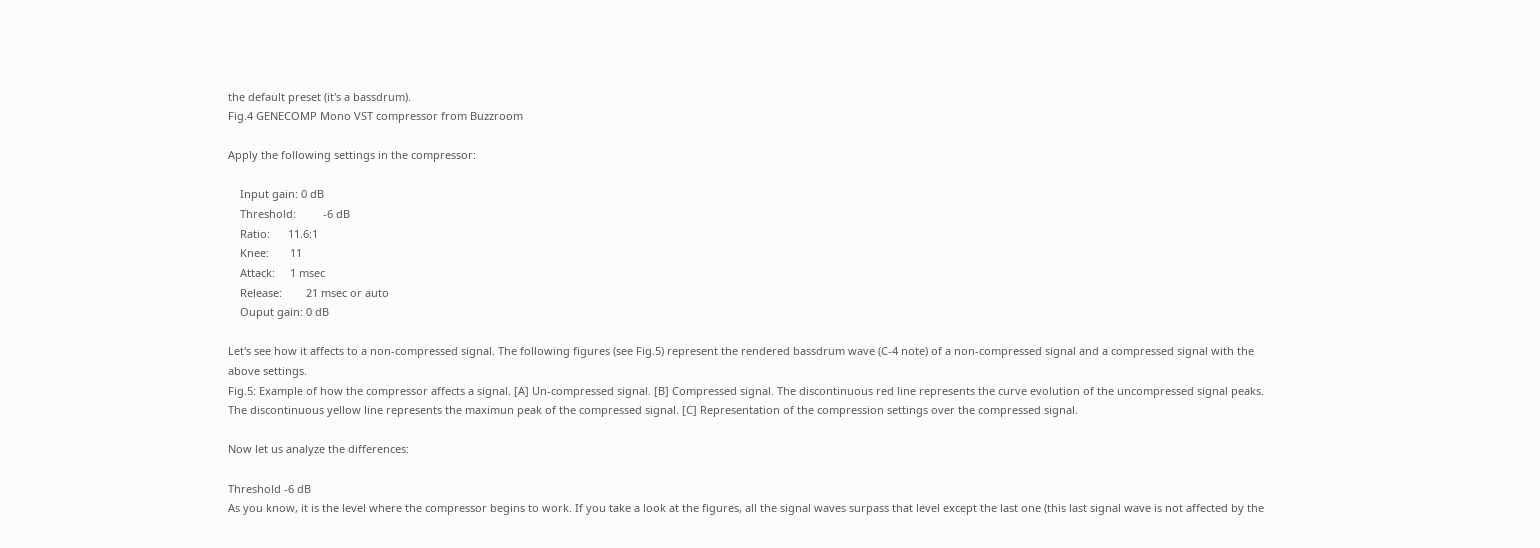the default preset (it's a bassdrum).
Fig.4 GENECOMP Mono VST compressor from Buzzroom

Apply the following settings in the compressor:

    Input gain: 0 dB
    Threshold:         -6 dB
    Ratio:      11.6:1
    Knee:       11
    Attack:     1 msec
    Release:        21 msec or auto
    Ouput gain: 0 dB

Let's see how it affects to a non-compressed signal. The following figures (see Fig.5) represent the rendered bassdrum wave (C-4 note) of a non-compressed signal and a compressed signal with the above settings.
Fig.5: Example of how the compressor affects a signal. [A] Un-compressed signal. [B] Compressed signal. The discontinuous red line represents the curve evolution of the uncompressed signal peaks. The discontinuous yellow line represents the maximun peak of the compressed signal. [C] Representation of the compression settings over the compressed signal.

Now let us analyze the differences:

Threshold -6 dB
As you know, it is the level where the compressor begins to work. If you take a look at the figures, all the signal waves surpass that level except the last one (this last signal wave is not affected by the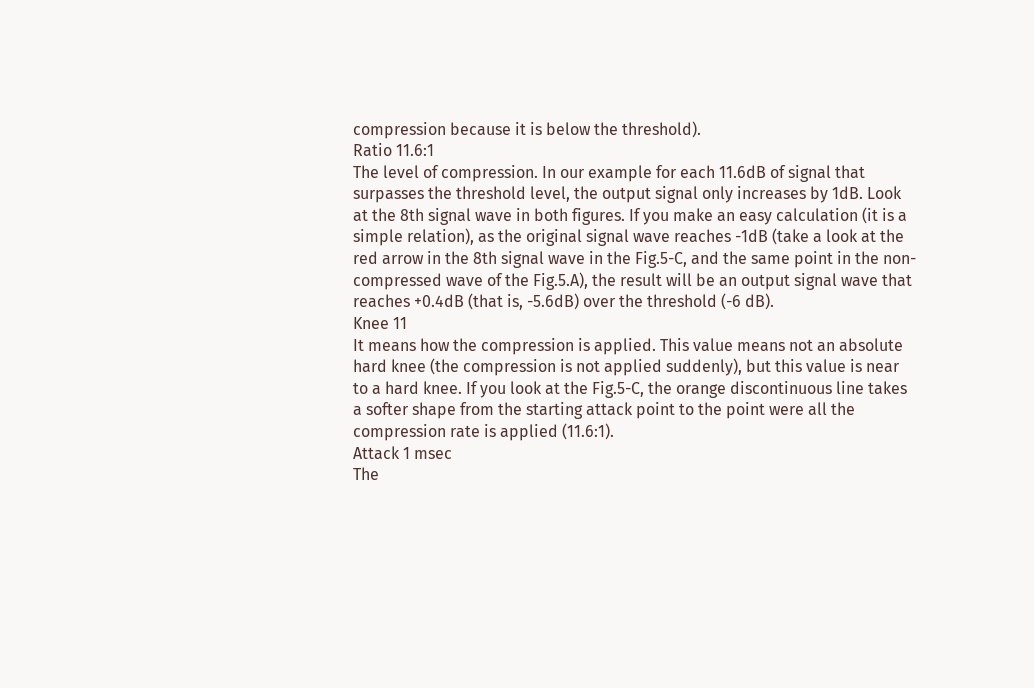compression because it is below the threshold).
Ratio 11.6:1
The level of compression. In our example for each 11.6dB of signal that surpasses the threshold level, the output signal only increases by 1dB. Look at the 8th signal wave in both figures. If you make an easy calculation (it is a simple relation), as the original signal wave reaches -1dB (take a look at the red arrow in the 8th signal wave in the Fig.5-C, and the same point in the non-compressed wave of the Fig.5.A), the result will be an output signal wave that reaches +0.4dB (that is, -5.6dB) over the threshold (-6 dB).
Knee 11
It means how the compression is applied. This value means not an absolute hard knee (the compression is not applied suddenly), but this value is near to a hard knee. If you look at the Fig.5-C, the orange discontinuous line takes a softer shape from the starting attack point to the point were all the compression rate is applied (11.6:1).
Attack 1 msec
The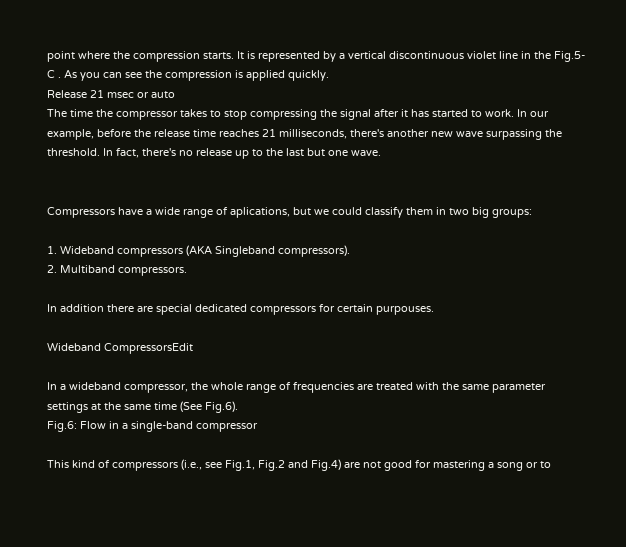point where the compression starts. It is represented by a vertical discontinuous violet line in the Fig.5-C . As you can see the compression is applied quickly.
Release 21 msec or auto
The time the compressor takes to stop compressing the signal after it has started to work. In our example, before the release time reaches 21 milliseconds, there's another new wave surpassing the threshold. In fact, there's no release up to the last but one wave.


Compressors have a wide range of aplications, but we could classify them in two big groups:

1. Wideband compressors (AKA Singleband compressors).
2. Multiband compressors.

In addition there are special dedicated compressors for certain purpouses.

Wideband CompressorsEdit

In a wideband compressor, the whole range of frequencies are treated with the same parameter settings at the same time (See Fig.6).
Fig.6: Flow in a single-band compressor

This kind of compressors (i.e., see Fig.1, Fig.2 and Fig.4) are not good for mastering a song or to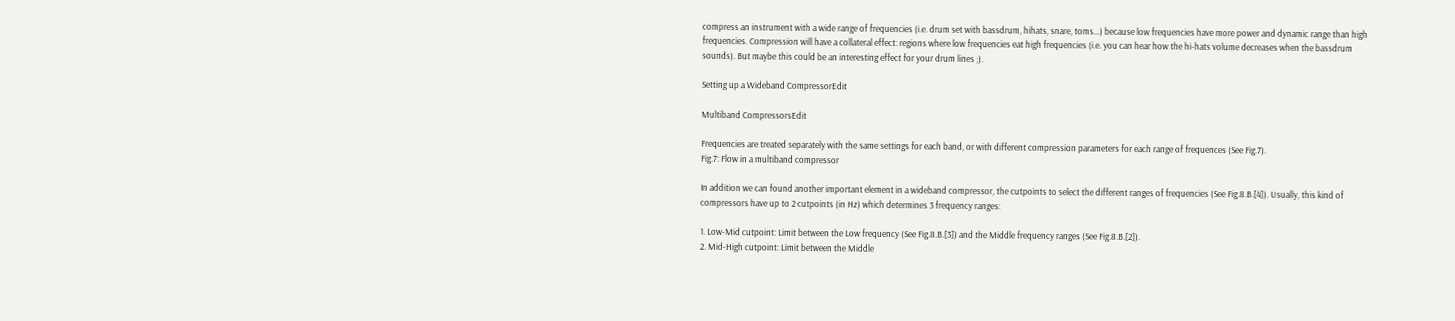compress an instrument with a wide range of frequencies (i.e. drum set with bassdrum, hihats, snare, toms...) because low frequencies have more power and dynamic range than high frequencies. Compression will have a collateral effect: regions where low frequencies eat high frequencies (i.e. you can hear how the hi-hats volume decreases when the bassdrum sounds). But maybe this could be an interesting effect for your drum lines ;).

Setting up a Wideband CompressorEdit

Multiband CompressorsEdit

Frequencies are treated separately with the same settings for each band, or with different compression parameters for each range of frequences (See Fig.7).
Fig.7: Flow in a multiband compressor

In addition we can found another important element in a wideband compressor, the cutpoints to select the different ranges of frequencies (See Fig.8.B.[4]). Usually, this kind of compressors have up to 2 cutpoints (in Hz) which determines 3 frequency ranges:

1. Low-Mid cutpoint: Limit between the Low frequency (See Fig.8.B.[3]) and the Middle frequency ranges (See Fig.8.B.[2]).
2. Mid-High cutpoint: Limit between the Middle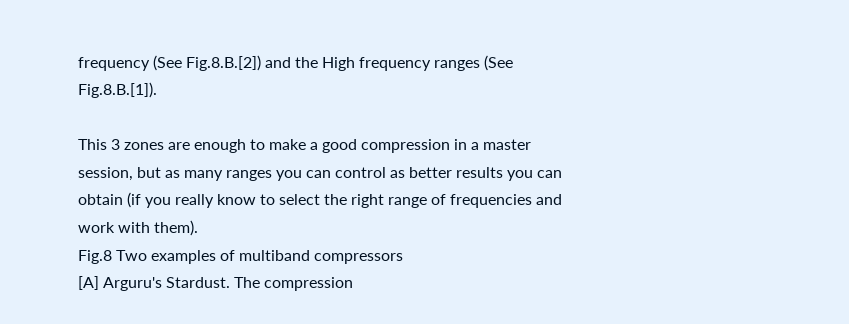frequency (See Fig.8.B.[2]) and the High frequency ranges (See Fig.8.B.[1]).

This 3 zones are enough to make a good compression in a master session, but as many ranges you can control as better results you can obtain (if you really know to select the right range of frequencies and work with them).
Fig.8 Two examples of multiband compressors
[A] Arguru's Stardust. The compression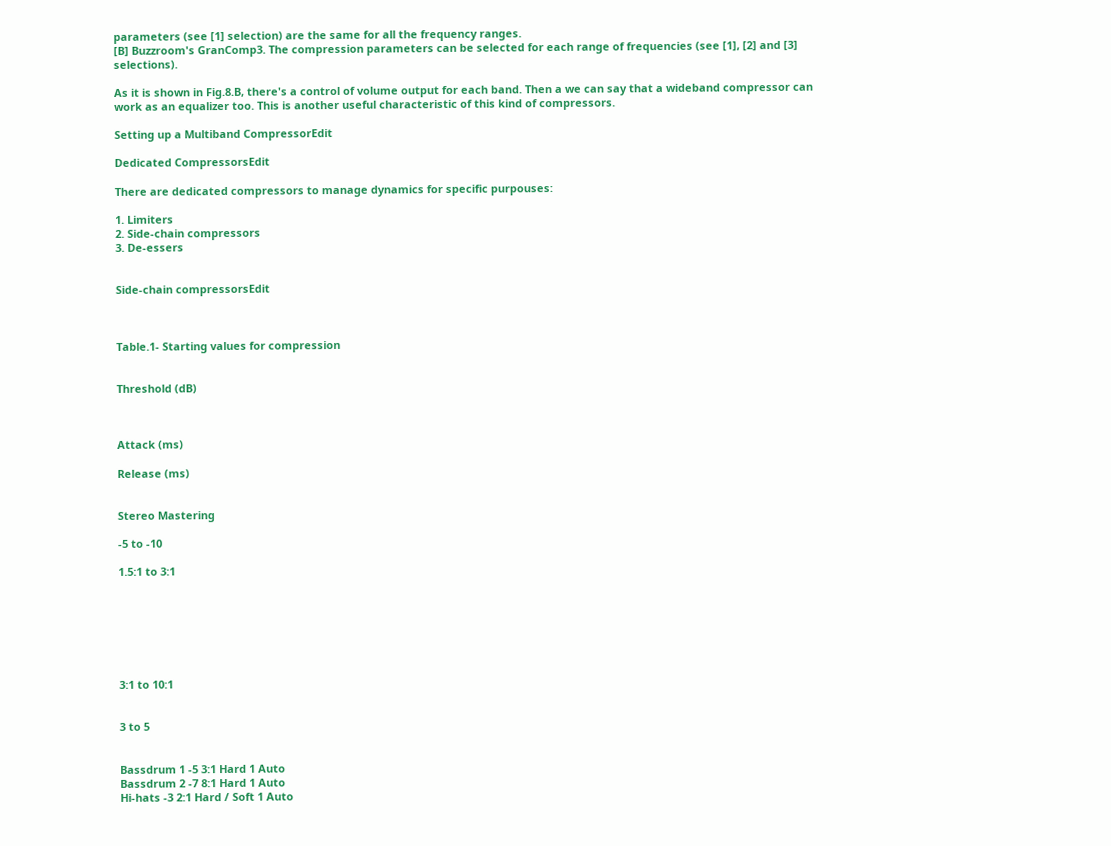parameters (see [1] selection) are the same for all the frequency ranges.
[B] Buzzroom's GranComp3. The compression parameters can be selected for each range of frequencies (see [1], [2] and [3] selections).

As it is shown in Fig.8.B, there's a control of volume output for each band. Then a we can say that a wideband compressor can work as an equalizer too. This is another useful characteristic of this kind of compressors.

Setting up a Multiband CompressorEdit

Dedicated CompressorsEdit

There are dedicated compressors to manage dynamics for specific purpouses:

1. Limiters
2. Side-chain compressors
3. De-essers


Side-chain compressorsEdit



Table.1- Starting values for compression


Threshold (dB)



Attack (ms)

Release (ms)


Stereo Mastering

-5 to -10

1.5:1 to 3:1







3:1 to 10:1


3 to 5


Bassdrum 1 -5 3:1 Hard 1 Auto
Bassdrum 2 -7 8:1 Hard 1 Auto
Hi-hats -3 2:1 Hard / Soft 1 Auto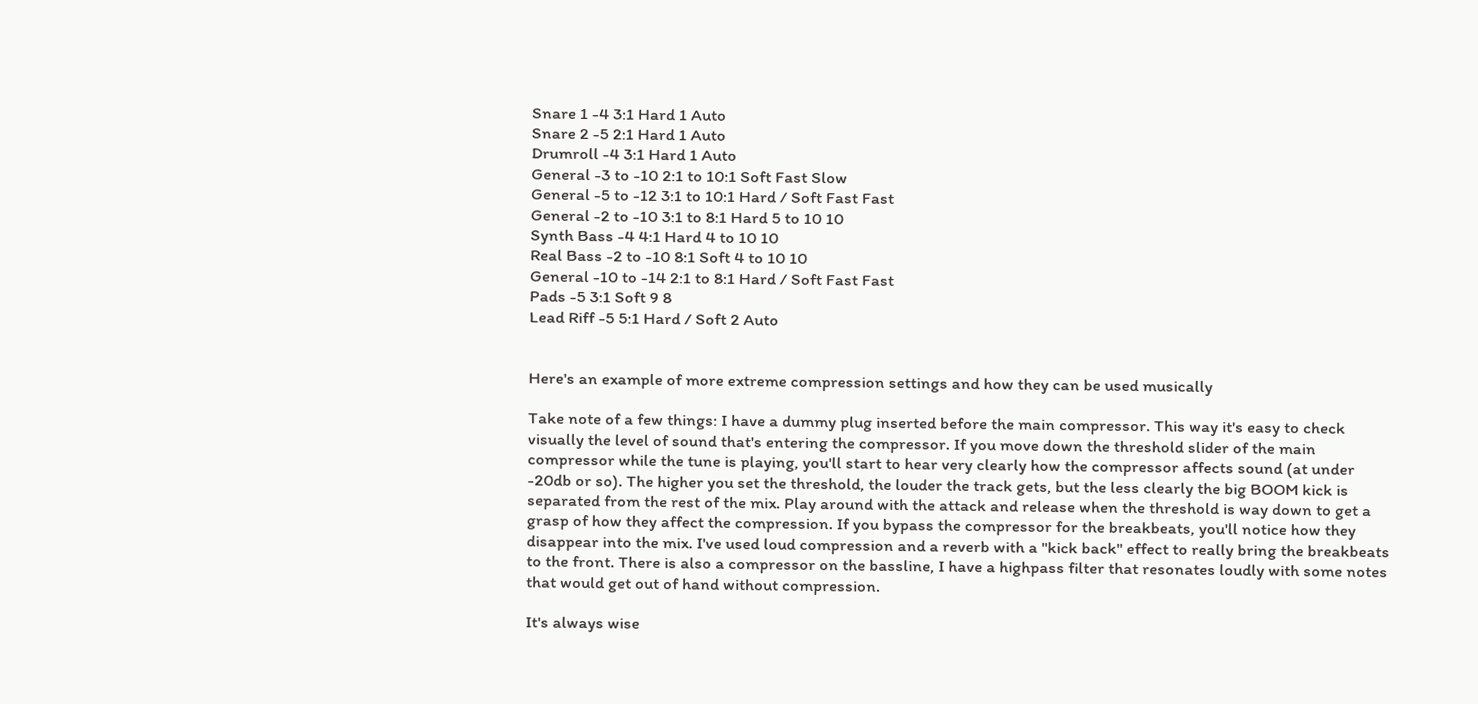Snare 1 -4 3:1 Hard 1 Auto
Snare 2 -5 2:1 Hard 1 Auto
Drumroll -4 3:1 Hard 1 Auto
General -3 to -10 2:1 to 10:1 Soft Fast Slow
General -5 to -12 3:1 to 10:1 Hard / Soft Fast Fast
General -2 to -10 3:1 to 8:1 Hard 5 to 10 10
Synth Bass -4 4:1 Hard 4 to 10 10
Real Bass -2 to -10 8:1 Soft 4 to 10 10
General -10 to -14 2:1 to 8:1 Hard / Soft Fast Fast
Pads -5 3:1 Soft 9 8
Lead Riff -5 5:1 Hard / Soft 2 Auto


Here's an example of more extreme compression settings and how they can be used musically

Take note of a few things: I have a dummy plug inserted before the main compressor. This way it's easy to check visually the level of sound that's entering the compressor. If you move down the threshold slider of the main compressor while the tune is playing, you'll start to hear very clearly how the compressor affects sound (at under -20db or so). The higher you set the threshold, the louder the track gets, but the less clearly the big BOOM kick is separated from the rest of the mix. Play around with the attack and release when the threshold is way down to get a grasp of how they affect the compression. If you bypass the compressor for the breakbeats, you'll notice how they disappear into the mix. I've used loud compression and a reverb with a "kick back" effect to really bring the breakbeats to the front. There is also a compressor on the bassline, I have a highpass filter that resonates loudly with some notes that would get out of hand without compression.

It's always wise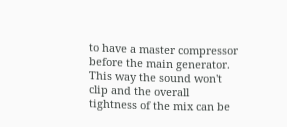to have a master compressor before the main generator. This way the sound won't clip and the overall tightness of the mix can be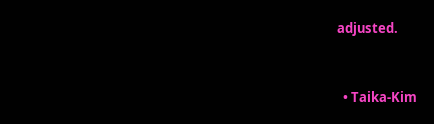adjusted.



  • Taika-Kim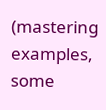(mastering examples, some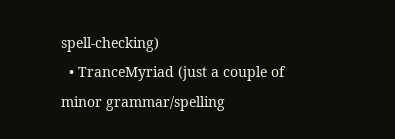spell-checking)
  • TranceMyriad (just a couple of minor grammar/spelling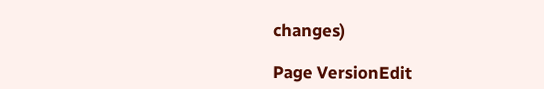changes)

Page VersionEdit